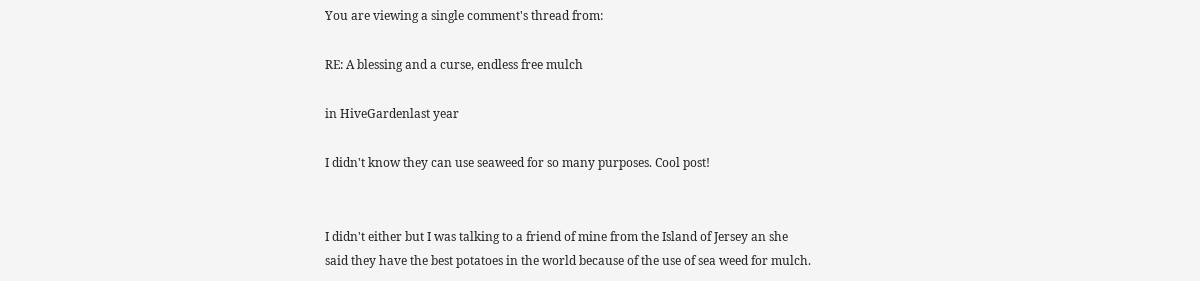You are viewing a single comment's thread from:

RE: A blessing and a curse, endless free mulch

in HiveGardenlast year

I didn't know they can use seaweed for so many purposes. Cool post!


I didn't either but I was talking to a friend of mine from the Island of Jersey an she said they have the best potatoes in the world because of the use of sea weed for mulch.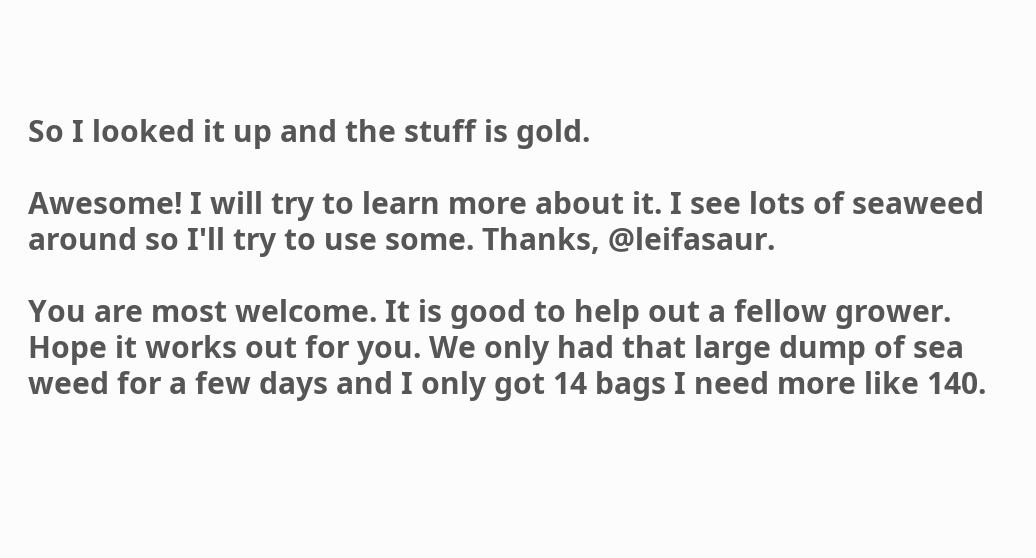So I looked it up and the stuff is gold.

Awesome! I will try to learn more about it. I see lots of seaweed around so I'll try to use some. Thanks, @leifasaur.

You are most welcome. It is good to help out a fellow grower. Hope it works out for you. We only had that large dump of sea weed for a few days and I only got 14 bags I need more like 140.